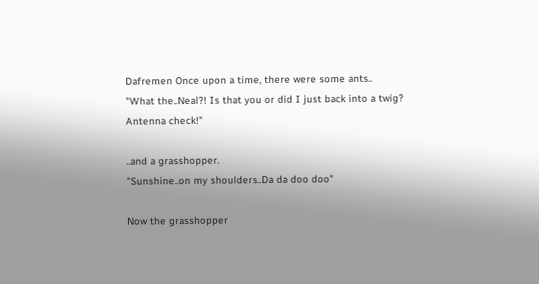Dafremen Once upon a time, there were some ants..
"What the..Neal?! Is that you or did I just back into a twig? Antenna check!"

..and a grasshopper.
"Sunshine..on my shoulders..Da da doo doo"

Now the grasshopper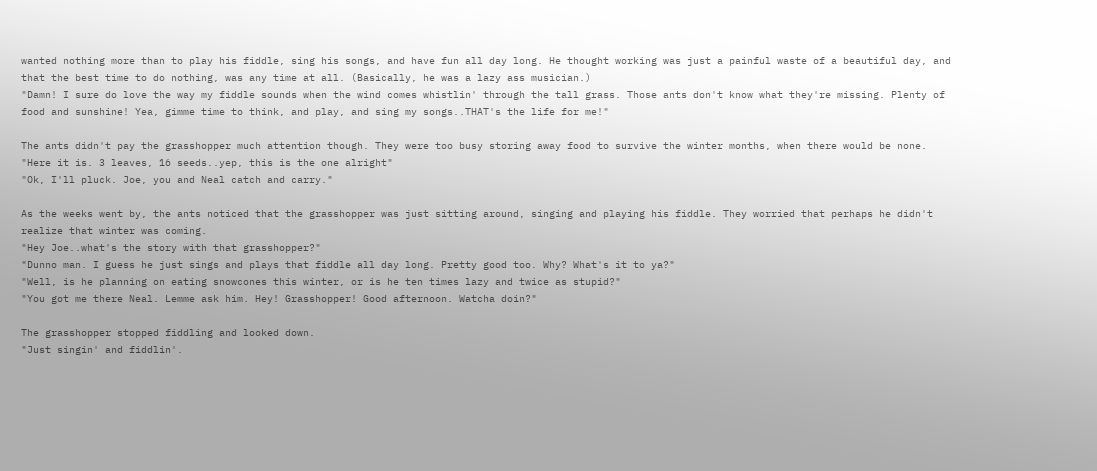wanted nothing more than to play his fiddle, sing his songs, and have fun all day long. He thought working was just a painful waste of a beautiful day, and that the best time to do nothing, was any time at all. (Basically, he was a lazy ass musician.)
"Damn! I sure do love the way my fiddle sounds when the wind comes whistlin' through the tall grass. Those ants don't know what they're missing. Plenty of food and sunshine! Yea, gimme time to think, and play, and sing my songs..THAT's the life for me!"

The ants didn't pay the grasshopper much attention though. They were too busy storing away food to survive the winter months, when there would be none.
"Here it is. 3 leaves, 16 seeds..yep, this is the one alright"
"Ok, I'll pluck. Joe, you and Neal catch and carry."

As the weeks went by, the ants noticed that the grasshopper was just sitting around, singing and playing his fiddle. They worried that perhaps he didn't realize that winter was coming.
"Hey Joe..what's the story with that grasshopper?"
"Dunno man. I guess he just sings and plays that fiddle all day long. Pretty good too. Why? What's it to ya?"
"Well, is he planning on eating snowcones this winter, or is he ten times lazy and twice as stupid?"
"You got me there Neal. Lemme ask him. Hey! Grasshopper! Good afternoon. Watcha doin?"

The grasshopper stopped fiddling and looked down.
"Just singin' and fiddlin'.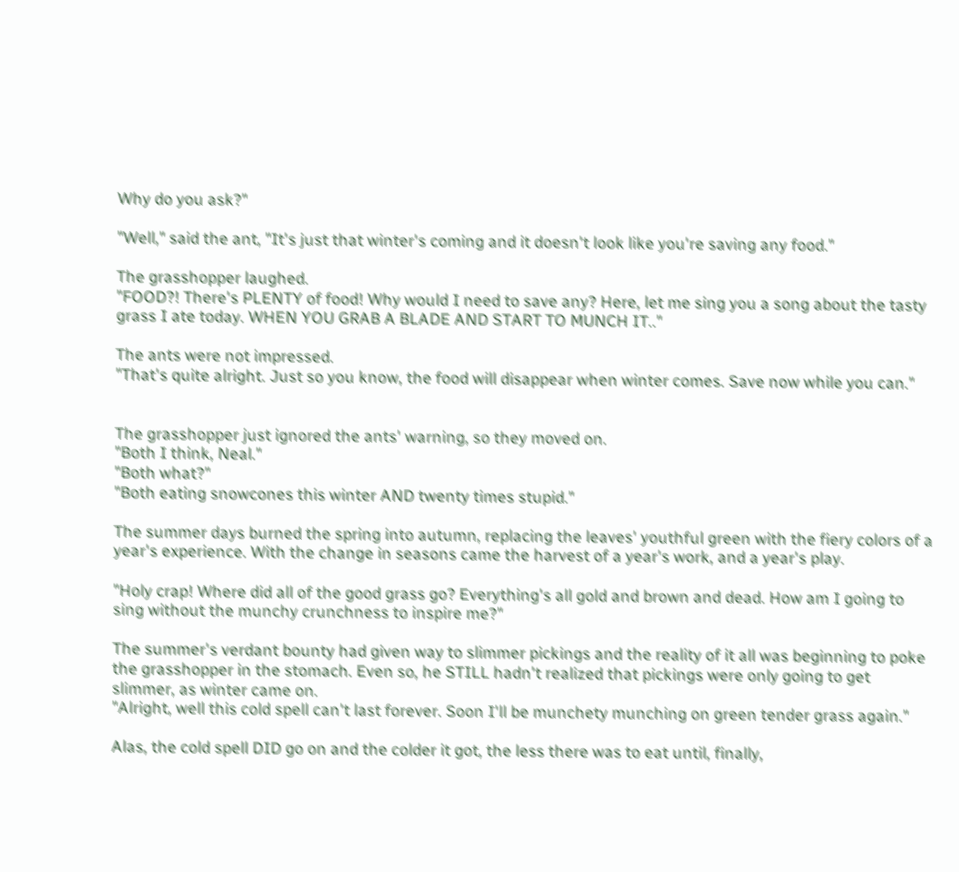Why do you ask?"

"Well," said the ant, "It's just that winter's coming and it doesn't look like you're saving any food."

The grasshopper laughed.
"FOOD?! There's PLENTY of food! Why would I need to save any? Here, let me sing you a song about the tasty grass I ate today. WHEN YOU GRAB A BLADE AND START TO MUNCH IT.."

The ants were not impressed.
"That's quite alright. Just so you know, the food will disappear when winter comes. Save now while you can."


The grasshopper just ignored the ants' warning, so they moved on.
"Both I think, Neal."
"Both what?"
"Both eating snowcones this winter AND twenty times stupid."

The summer days burned the spring into autumn, replacing the leaves' youthful green with the fiery colors of a year's experience. With the change in seasons came the harvest of a year's work, and a year's play.

"Holy crap! Where did all of the good grass go? Everything's all gold and brown and dead. How am I going to sing without the munchy crunchness to inspire me?"

The summer's verdant bounty had given way to slimmer pickings and the reality of it all was beginning to poke the grasshopper in the stomach. Even so, he STILL hadn't realized that pickings were only going to get slimmer, as winter came on.
"Alright, well this cold spell can't last forever. Soon I'll be munchety munching on green tender grass again."

Alas, the cold spell DID go on and the colder it got, the less there was to eat until, finally,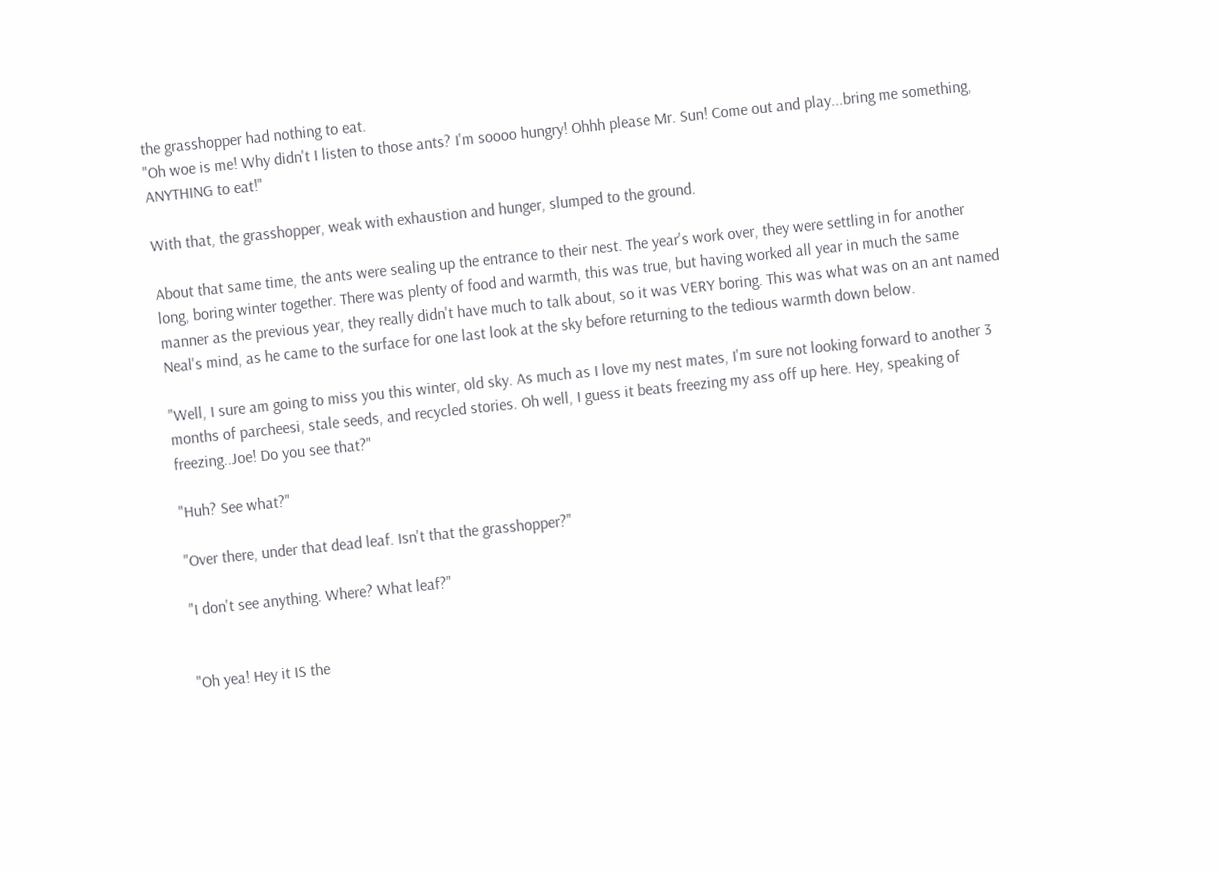the grasshopper had nothing to eat.
"Oh woe is me! Why didn't I listen to those ants? I'm soooo hungry! Ohhh please Mr. Sun! Come out and play...bring me something, ANYTHING to eat!"

With that, the grasshopper, weak with exhaustion and hunger, slumped to the ground.

About that same time, the ants were sealing up the entrance to their nest. The year's work over, they were settling in for another long, boring winter together. There was plenty of food and warmth, this was true, but having worked all year in much the same manner as the previous year, they really didn't have much to talk about, so it was VERY boring. This was what was on an ant named Neal's mind, as he came to the surface for one last look at the sky before returning to the tedious warmth down below.

"Well, I sure am going to miss you this winter, old sky. As much as I love my nest mates, I'm sure not looking forward to another 3 months of parcheesi, stale seeds, and recycled stories. Oh well, I guess it beats freezing my ass off up here. Hey, speaking of freezing..Joe! Do you see that?"

"Huh? See what?"

"Over there, under that dead leaf. Isn't that the grasshopper?"

"I don't see anything. Where? What leaf?"


"Oh yea! Hey it IS the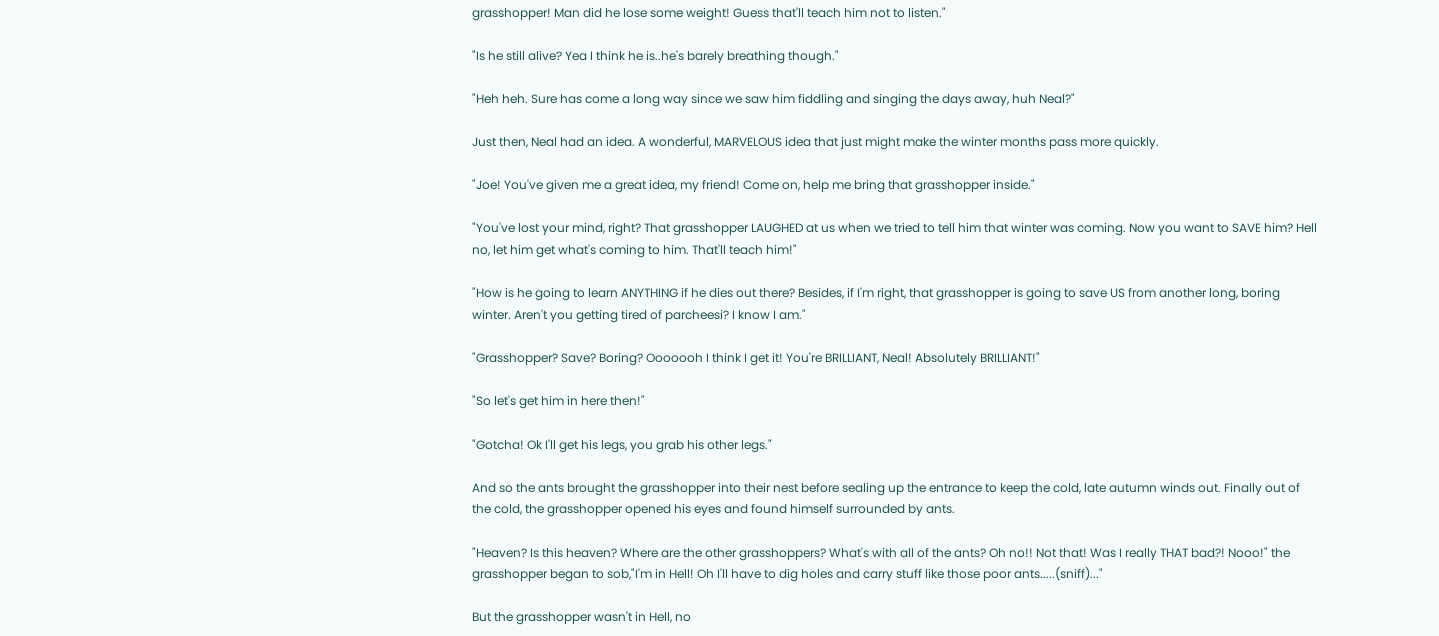grasshopper! Man did he lose some weight! Guess that'll teach him not to listen."

"Is he still alive? Yea I think he is..he's barely breathing though."

"Heh heh. Sure has come a long way since we saw him fiddling and singing the days away, huh Neal?"

Just then, Neal had an idea. A wonderful, MARVELOUS idea that just might make the winter months pass more quickly.

"Joe! You've given me a great idea, my friend! Come on, help me bring that grasshopper inside."

"You've lost your mind, right? That grasshopper LAUGHED at us when we tried to tell him that winter was coming. Now you want to SAVE him? Hell no, let him get what's coming to him. That'll teach him!"

"How is he going to learn ANYTHING if he dies out there? Besides, if I'm right, that grasshopper is going to save US from another long, boring winter. Aren't you getting tired of parcheesi? I know I am."

"Grasshopper? Save? Boring? Ooooooh I think I get it! You're BRILLIANT, Neal! Absolutely BRILLIANT!"

"So let's get him in here then!"

"Gotcha! Ok I'll get his legs, you grab his other legs."

And so the ants brought the grasshopper into their nest before sealing up the entrance to keep the cold, late autumn winds out. Finally out of the cold, the grasshopper opened his eyes and found himself surrounded by ants.

"Heaven? Is this heaven? Where are the other grasshoppers? What's with all of the ants? Oh no!! Not that! Was I really THAT bad?! Nooo!" the grasshopper began to sob,"I'm in Hell! Oh I'll have to dig holes and carry stuff like those poor ants.....(sniff)..."

But the grasshopper wasn't in Hell, no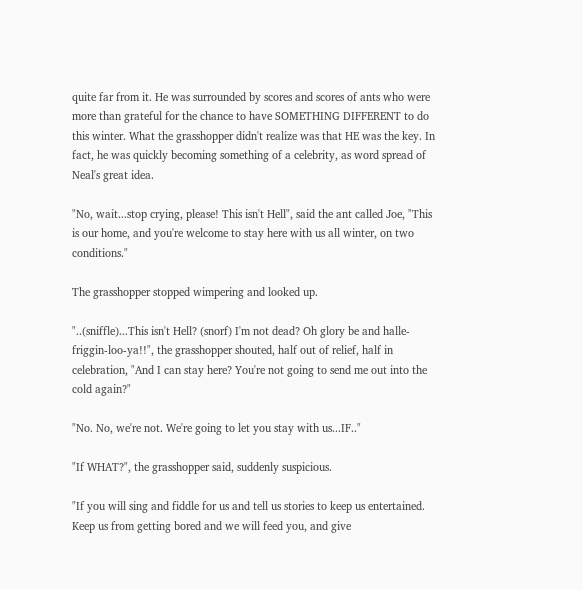quite far from it. He was surrounded by scores and scores of ants who were more than grateful for the chance to have SOMETHING DIFFERENT to do this winter. What the grasshopper didn't realize was that HE was the key. In fact, he was quickly becoming something of a celebrity, as word spread of Neal's great idea.

"No, wait...stop crying, please! This isn't Hell", said the ant called Joe, "This is our home, and you're welcome to stay here with us all winter, on two conditions."

The grasshopper stopped wimpering and looked up.

"..(sniffle)...This isn't Hell? (snorf) I'm not dead? Oh glory be and halle-friggin-loo-ya!!", the grasshopper shouted, half out of relief, half in celebration, "And I can stay here? You're not going to send me out into the cold again?"

"No. No, we're not. We're going to let you stay with us...IF.."

"If WHAT?", the grasshopper said, suddenly suspicious.

"If you will sing and fiddle for us and tell us stories to keep us entertained. Keep us from getting bored and we will feed you, and give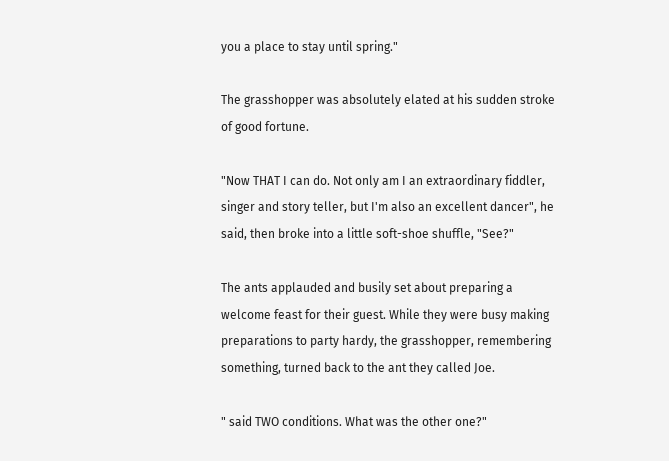you a place to stay until spring."

The grasshopper was absolutely elated at his sudden stroke of good fortune.

"Now THAT I can do. Not only am I an extraordinary fiddler, singer and story teller, but I'm also an excellent dancer", he said, then broke into a little soft-shoe shuffle, "See?"

The ants applauded and busily set about preparing a welcome feast for their guest. While they were busy making preparations to party hardy, the grasshopper, remembering something, turned back to the ant they called Joe.

" said TWO conditions. What was the other one?"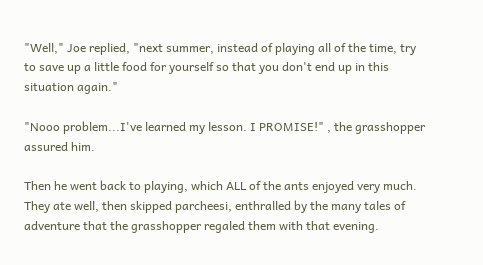"Well," Joe replied, "next summer, instead of playing all of the time, try to save up a little food for yourself so that you don't end up in this situation again."

"Nooo problem...I've learned my lesson. I PROMISE!" , the grasshopper assured him.

Then he went back to playing, which ALL of the ants enjoyed very much. They ate well, then skipped parcheesi, enthralled by the many tales of adventure that the grasshopper regaled them with that evening.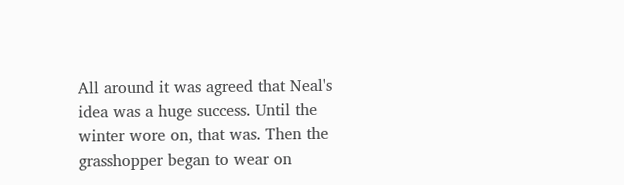All around it was agreed that Neal's idea was a huge success. Until the winter wore on, that was. Then the grasshopper began to wear on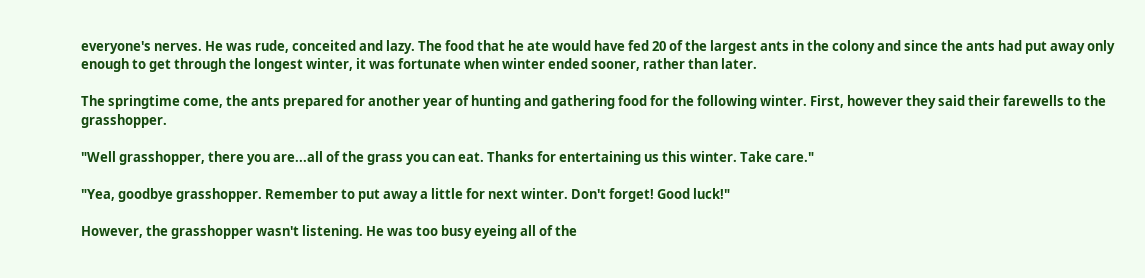everyone's nerves. He was rude, conceited and lazy. The food that he ate would have fed 20 of the largest ants in the colony and since the ants had put away only enough to get through the longest winter, it was fortunate when winter ended sooner, rather than later.

The springtime come, the ants prepared for another year of hunting and gathering food for the following winter. First, however they said their farewells to the grasshopper.

"Well grasshopper, there you are...all of the grass you can eat. Thanks for entertaining us this winter. Take care."

"Yea, goodbye grasshopper. Remember to put away a little for next winter. Don't forget! Good luck!"

However, the grasshopper wasn't listening. He was too busy eyeing all of the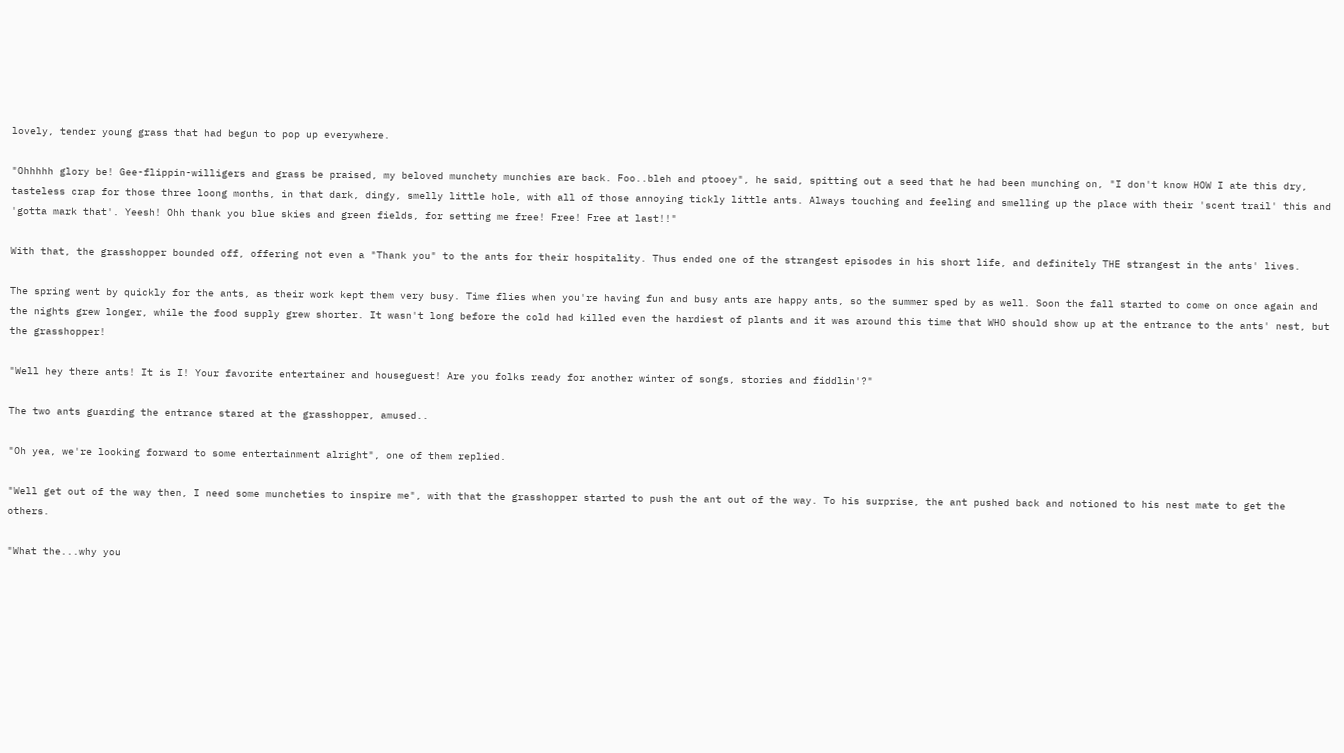lovely, tender young grass that had begun to pop up everywhere.

"Ohhhhh glory be! Gee-flippin-willigers and grass be praised, my beloved munchety munchies are back. Foo..bleh and ptooey", he said, spitting out a seed that he had been munching on, "I don't know HOW I ate this dry, tasteless crap for those three loong months, in that dark, dingy, smelly little hole, with all of those annoying tickly little ants. Always touching and feeling and smelling up the place with their 'scent trail' this and 'gotta mark that'. Yeesh! Ohh thank you blue skies and green fields, for setting me free! Free! Free at last!!"

With that, the grasshopper bounded off, offering not even a "Thank you" to the ants for their hospitality. Thus ended one of the strangest episodes in his short life, and definitely THE strangest in the ants' lives.

The spring went by quickly for the ants, as their work kept them very busy. Time flies when you're having fun and busy ants are happy ants, so the summer sped by as well. Soon the fall started to come on once again and the nights grew longer, while the food supply grew shorter. It wasn't long before the cold had killed even the hardiest of plants and it was around this time that WHO should show up at the entrance to the ants' nest, but the grasshopper!

"Well hey there ants! It is I! Your favorite entertainer and houseguest! Are you folks ready for another winter of songs, stories and fiddlin'?"

The two ants guarding the entrance stared at the grasshopper, amused..

"Oh yea, we're looking forward to some entertainment alright", one of them replied.

"Well get out of the way then, I need some muncheties to inspire me", with that the grasshopper started to push the ant out of the way. To his surprise, the ant pushed back and notioned to his nest mate to get the others.

"What the...why you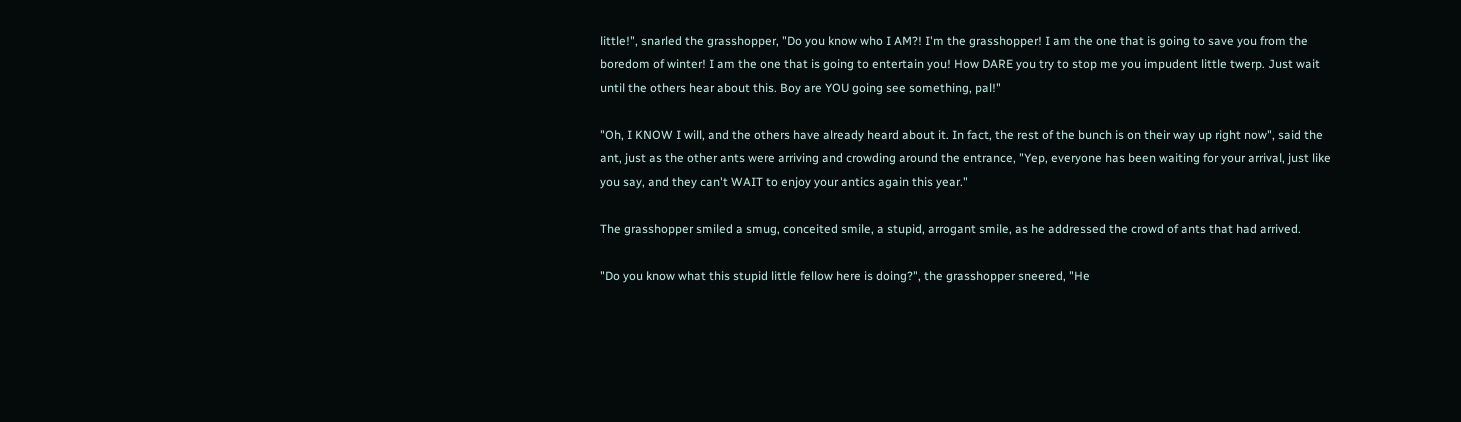little!", snarled the grasshopper, "Do you know who I AM?! I'm the grasshopper! I am the one that is going to save you from the boredom of winter! I am the one that is going to entertain you! How DARE you try to stop me you impudent little twerp. Just wait until the others hear about this. Boy are YOU going see something, pal!"

"Oh, I KNOW I will, and the others have already heard about it. In fact, the rest of the bunch is on their way up right now", said the ant, just as the other ants were arriving and crowding around the entrance, "Yep, everyone has been waiting for your arrival, just like you say, and they can't WAIT to enjoy your antics again this year."

The grasshopper smiled a smug, conceited smile, a stupid, arrogant smile, as he addressed the crowd of ants that had arrived.

"Do you know what this stupid little fellow here is doing?", the grasshopper sneered, "He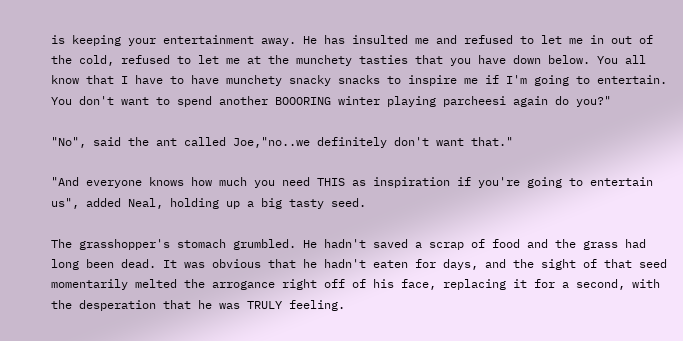is keeping your entertainment away. He has insulted me and refused to let me in out of the cold, refused to let me at the munchety tasties that you have down below. You all know that I have to have munchety snacky snacks to inspire me if I'm going to entertain. You don't want to spend another BOOORING winter playing parcheesi again do you?"

"No", said the ant called Joe,"no..we definitely don't want that."

"And everyone knows how much you need THIS as inspiration if you're going to entertain us", added Neal, holding up a big tasty seed.

The grasshopper's stomach grumbled. He hadn't saved a scrap of food and the grass had long been dead. It was obvious that he hadn't eaten for days, and the sight of that seed momentarily melted the arrogance right off of his face, replacing it for a second, with the desperation that he was TRULY feeling.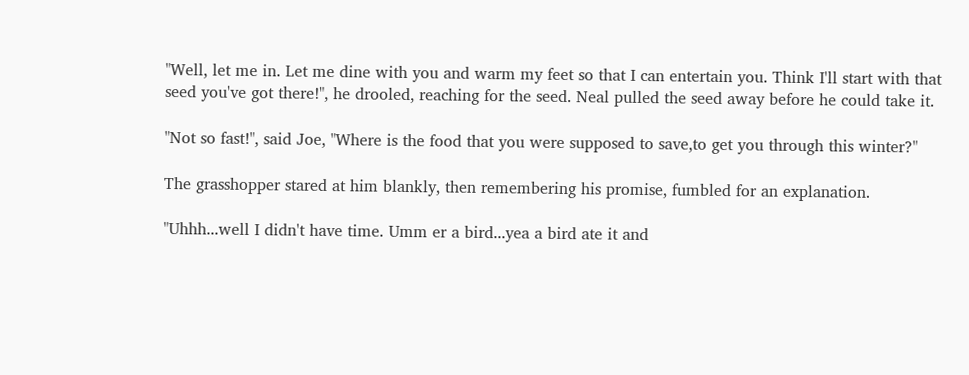"Well, let me in. Let me dine with you and warm my feet so that I can entertain you. Think I'll start with that seed you've got there!", he drooled, reaching for the seed. Neal pulled the seed away before he could take it.

"Not so fast!", said Joe, "Where is the food that you were supposed to save,to get you through this winter?"

The grasshopper stared at him blankly, then remembering his promise, fumbled for an explanation.

"Uhhh...well I didn't have time. Umm er a bird...yea a bird ate it and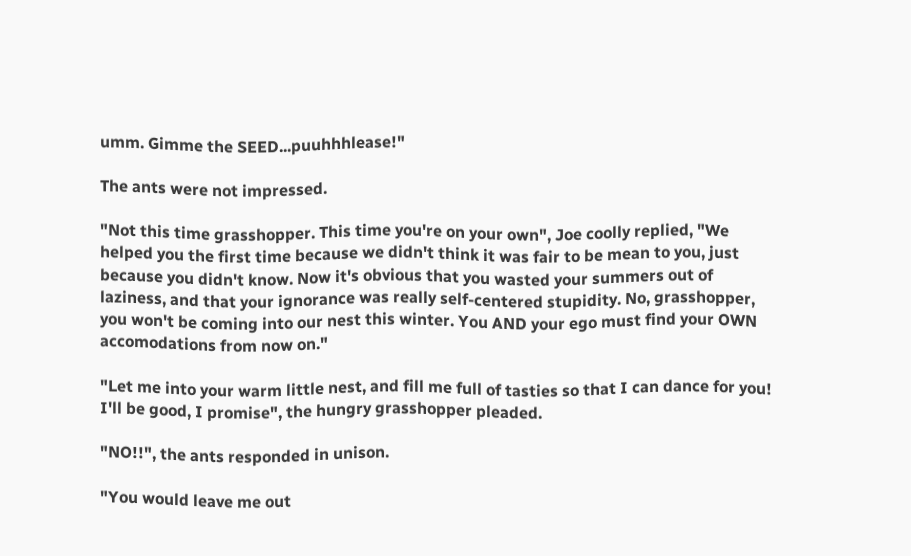umm. Gimme the SEED...puuhhhlease!"

The ants were not impressed.

"Not this time grasshopper. This time you're on your own", Joe coolly replied, "We helped you the first time because we didn't think it was fair to be mean to you, just because you didn't know. Now it's obvious that you wasted your summers out of laziness, and that your ignorance was really self-centered stupidity. No, grasshopper, you won't be coming into our nest this winter. You AND your ego must find your OWN accomodations from now on."

"Let me into your warm little nest, and fill me full of tasties so that I can dance for you! I'll be good, I promise", the hungry grasshopper pleaded.

"NO!!", the ants responded in unison.

"You would leave me out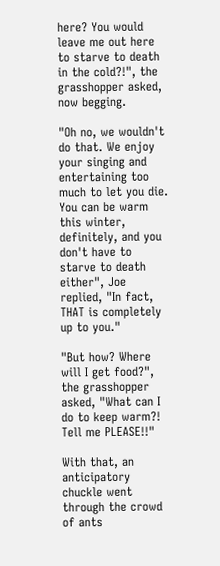here? You would leave me out here to starve to death in the cold?!", the grasshopper asked, now begging.

"Oh no, we wouldn't do that. We enjoy your singing and entertaining too much to let you die. You can be warm this winter, definitely, and you don't have to starve to death either", Joe replied, "In fact, THAT is completely up to you."

"But how? Where will I get food?", the grasshopper asked, "What can I do to keep warm?! Tell me PLEASE!!"

With that, an anticipatory chuckle went through the crowd of ants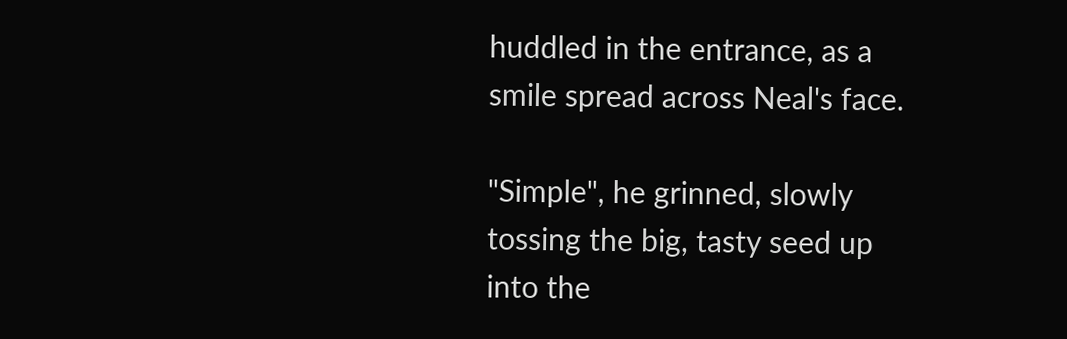huddled in the entrance, as a smile spread across Neal's face.

"Simple", he grinned, slowly tossing the big, tasty seed up into the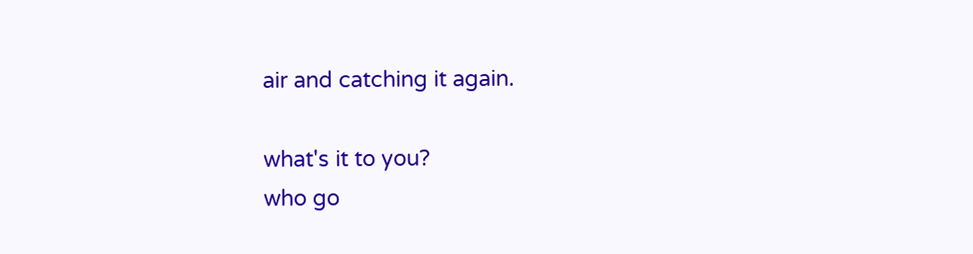air and catching it again.

what's it to you?
who go